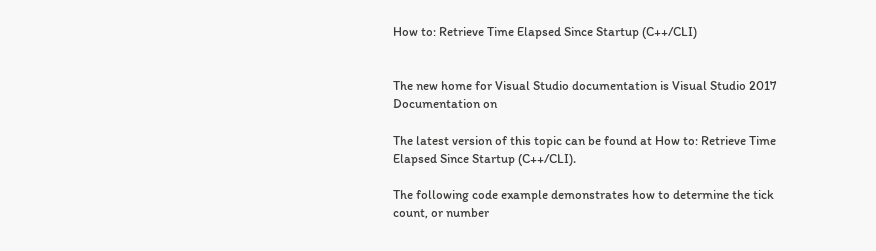How to: Retrieve Time Elapsed Since Startup (C++/CLI)


The new home for Visual Studio documentation is Visual Studio 2017 Documentation on

The latest version of this topic can be found at How to: Retrieve Time Elapsed Since Startup (C++/CLI).

The following code example demonstrates how to determine the tick count, or number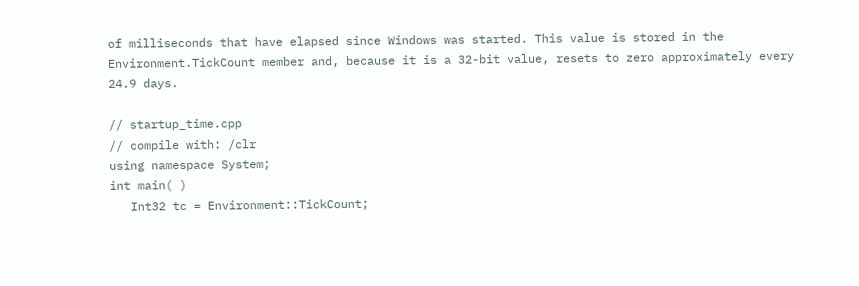of milliseconds that have elapsed since Windows was started. This value is stored in the Environment.TickCount member and, because it is a 32-bit value, resets to zero approximately every 24.9 days.

// startup_time.cpp
// compile with: /clr
using namespace System;
int main( )
   Int32 tc = Environment::TickCount;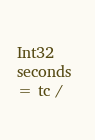Int32 seconds = tc /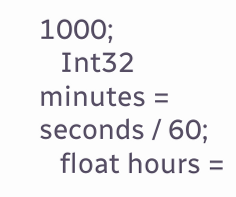1000;
   Int32 minutes = seconds / 60;
   float hours =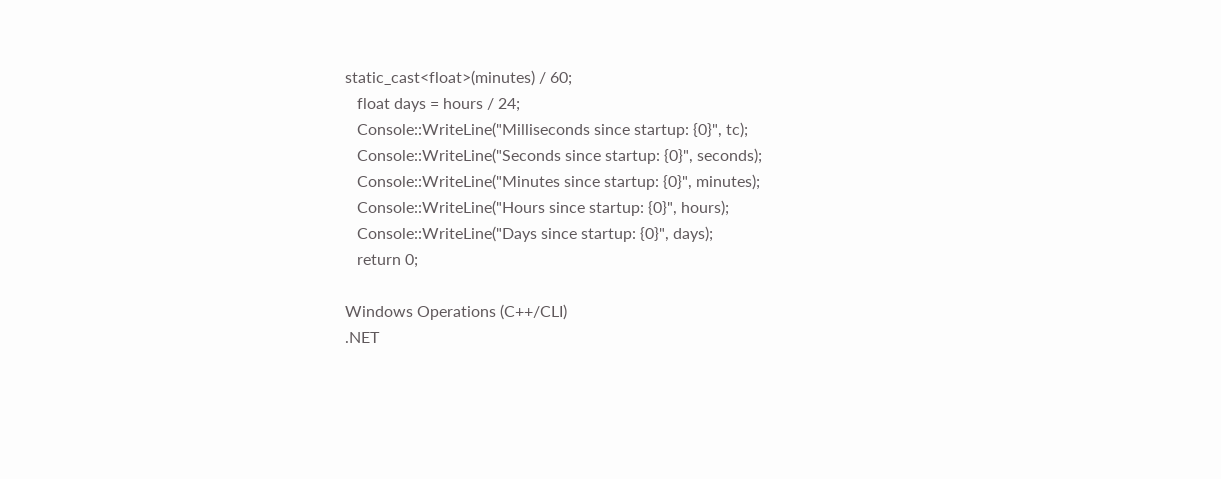static_cast<float>(minutes) / 60;
   float days = hours / 24;
   Console::WriteLine("Milliseconds since startup: {0}", tc);
   Console::WriteLine("Seconds since startup: {0}", seconds);
   Console::WriteLine("Minutes since startup: {0}", minutes);
   Console::WriteLine("Hours since startup: {0}", hours);
   Console::WriteLine("Days since startup: {0}", days);
   return 0;

Windows Operations (C++/CLI)
.NET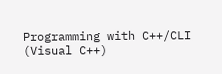Programming with C++/CLI (Visual C++)